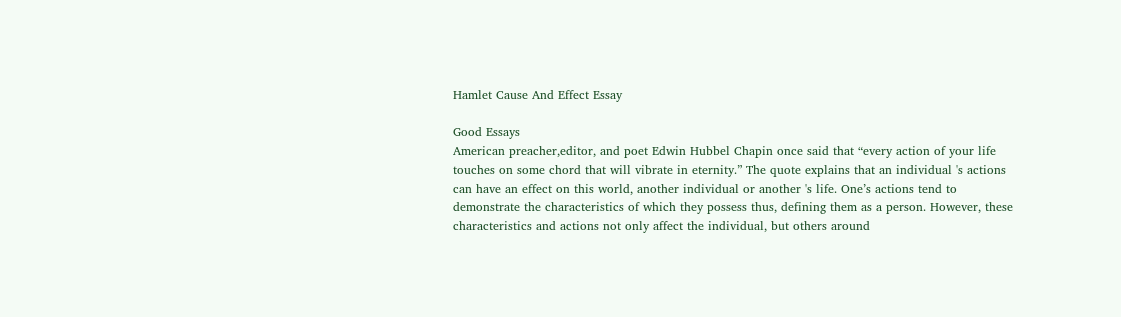Hamlet Cause And Effect Essay

Good Essays
American preacher,editor, and poet Edwin Hubbel Chapin once said that “every action of your life touches on some chord that will vibrate in eternity.” The quote explains that an individual 's actions can have an effect on this world, another individual or another 's life. One’s actions tend to demonstrate the characteristics of which they possess thus, defining them as a person. However, these characteristics and actions not only affect the individual, but others around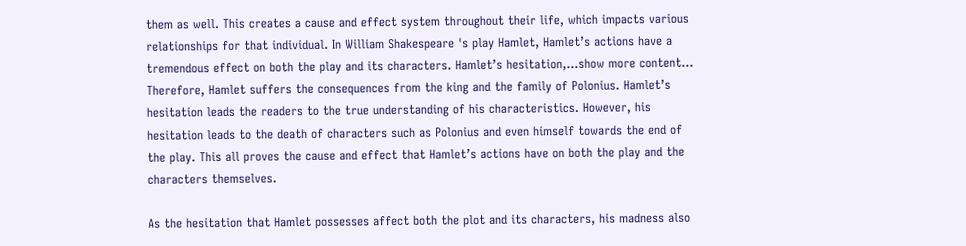them as well. This creates a cause and effect system throughout their life, which impacts various relationships for that individual. In William Shakespeare 's play Hamlet, Hamlet’s actions have a tremendous effect on both the play and its characters. Hamlet’s hesitation,…show more content…
Therefore, Hamlet suffers the consequences from the king and the family of Polonius. Hamlet’s hesitation leads the readers to the true understanding of his characteristics. However, his hesitation leads to the death of characters such as Polonius and even himself towards the end of the play. This all proves the cause and effect that Hamlet’s actions have on both the play and the characters themselves.

As the hesitation that Hamlet possesses affect both the plot and its characters, his madness also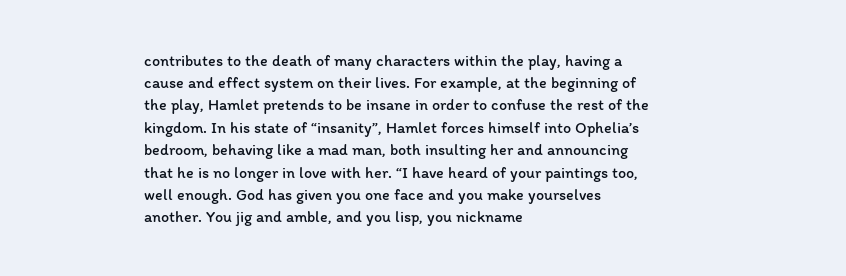contributes to the death of many characters within the play, having a cause and effect system on their lives. For example, at the beginning of the play, Hamlet pretends to be insane in order to confuse the rest of the kingdom. In his state of “insanity”, Hamlet forces himself into Ophelia’s bedroom, behaving like a mad man, both insulting her and announcing that he is no longer in love with her. “I have heard of your paintings too, well enough. God has given you one face and you make yourselves another. You jig and amble, and you lisp, you nickname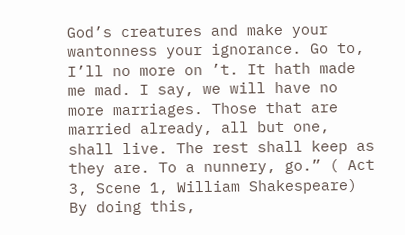God’s creatures and make your wantonness your ignorance. Go to, I’ll no more on ’t. It hath made me mad. I say, we will have no more marriages. Those that are married already, all but one, shall live. The rest shall keep as they are. To a nunnery, go.” ( Act 3, Scene 1, William Shakespeare) By doing this,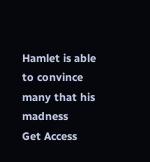Hamlet is able to convince many that his madness
Get Access